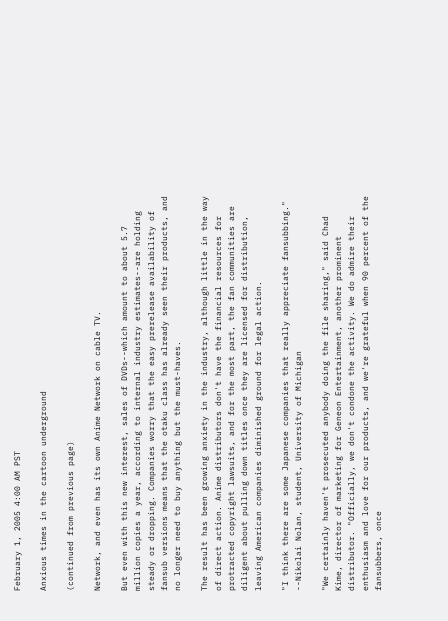February 1, 2005 4:00 AM PST

Anxious times in the cartoon underground

(continued from previous page)

Network, and even has its own Anime Network on cable TV.

But even with this new interest, sales of DVDs--which amount to about 5.7 million copies a year, according to internal industry estimates--are holding steady or dropping. Companies worry that the easy prerelease availability of fansub versions means that the otaku class has already seen their products, and no longer need to buy anything but the must-haves.

The result has been growing anxiety in the industry, although little in the way of direct action. Anime distributors don't have the financial resources for protracted copyright lawsuits, and for the most part, the fan communities are diligent about pulling down titles once they are licensed for distribution, leaving American companies diminished ground for legal action.

"I think there are some Japanese companies that really appreciate fansubbing."
--Nikolai Nolan, student, University of Michigan

"We certainly haven't prosecuted anybody doing the file sharing," said Chad Kime, director of marketing for Geneon Entertainment, another prominent distributor. "Officially, we don't condone the activity. We do admire their enthusiasm and love for our products, and we're grateful when 90 percent of the fansubbers, once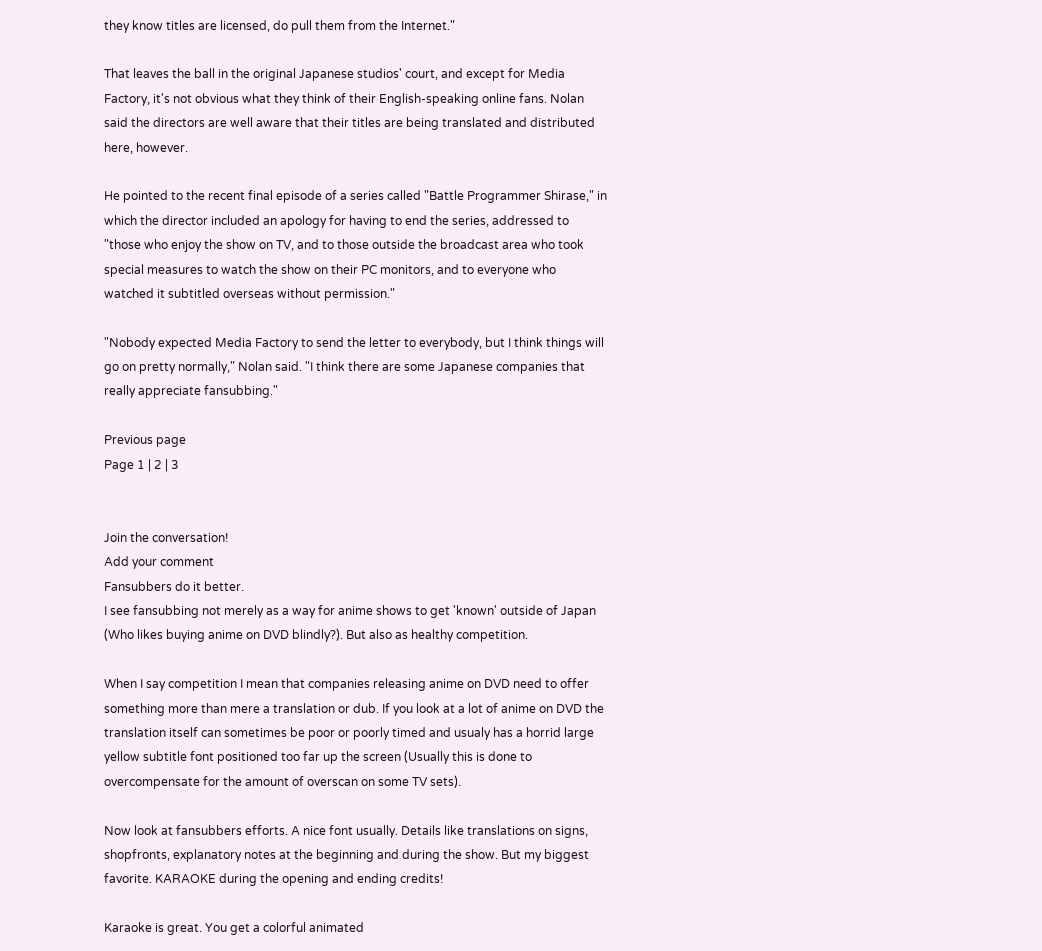they know titles are licensed, do pull them from the Internet."

That leaves the ball in the original Japanese studios' court, and except for Media Factory, it's not obvious what they think of their English-speaking online fans. Nolan said the directors are well aware that their titles are being translated and distributed here, however.

He pointed to the recent final episode of a series called "Battle Programmer Shirase," in which the director included an apology for having to end the series, addressed to "those who enjoy the show on TV, and to those outside the broadcast area who took special measures to watch the show on their PC monitors, and to everyone who watched it subtitled overseas without permission."

"Nobody expected Media Factory to send the letter to everybody, but I think things will go on pretty normally," Nolan said. "I think there are some Japanese companies that really appreciate fansubbing."

Previous page
Page 1 | 2 | 3


Join the conversation!
Add your comment
Fansubbers do it better.
I see fansubbing not merely as a way for anime shows to get 'known' outside of Japan (Who likes buying anime on DVD blindly?). But also as healthy competition.

When I say competition I mean that companies releasing anime on DVD need to offer something more than mere a translation or dub. If you look at a lot of anime on DVD the translation itself can sometimes be poor or poorly timed and usualy has a horrid large yellow subtitle font positioned too far up the screen (Usually this is done to overcompensate for the amount of overscan on some TV sets).

Now look at fansubbers efforts. A nice font usually. Details like translations on signs, shopfronts, explanatory notes at the beginning and during the show. But my biggest favorite. KARAOKE during the opening and ending credits!

Karaoke is great. You get a colorful animated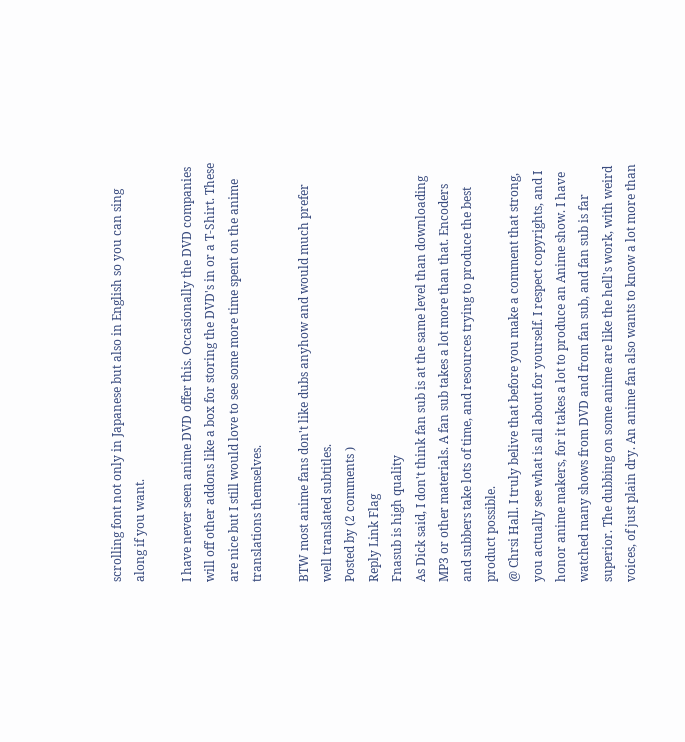scrolling font not only in Japanese but also in English so you can sing along if you want.

I have never seen anime DVD offer this. Occasionally the DVD companies will off other addons like a box for storing the DVD's in or a T-Shirt. These are nice but I still would love to see some more time spent on the anime translations themselves.

BTW most anime fans don't like dubs anyhow and would much prefer well translated subtitles.
Posted by (2 comments )
Reply Link Flag
Fnasub is high quality
As Dick said, I don't think fan sub is at the same level than downloading MP3 or other materials. A fan sub takes a lot more than that. Encoders and subbers take lots of time, and resources trying to produce the best product possible.
@ Chrsi Hall. I truly belive that before you make a comment that strong, you actually see what is all about for yourself. I respect copyrights, and I honor anime makers, for it takes a lot to produce an Anime show. I have watched many shows from DVD and from fan sub, and fan sub is far superior. The dubbing on some anime are like the hell's work, with weird voices, of just plain dry. An anime fan also wants to know a lot more than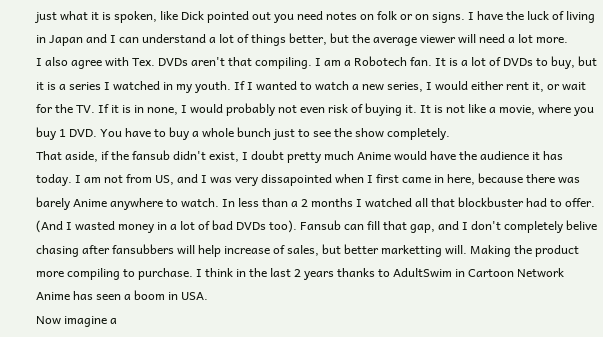just what it is spoken, like Dick pointed out you need notes on folk or on signs. I have the luck of living in Japan and I can understand a lot of things better, but the average viewer will need a lot more.
I also agree with Tex. DVDs aren't that compiling. I am a Robotech fan. It is a lot of DVDs to buy, but it is a series I watched in my youth. If I wanted to watch a new series, I would either rent it, or wait for the TV. If it is in none, I would probably not even risk of buying it. It is not like a movie, where you buy 1 DVD. You have to buy a whole bunch just to see the show completely.
That aside, if the fansub didn't exist, I doubt pretty much Anime would have the audience it has today. I am not from US, and I was very dissapointed when I first came in here, because there was barely Anime anywhere to watch. In less than a 2 months I watched all that blockbuster had to offer. (And I wasted money in a lot of bad DVDs too). Fansub can fill that gap, and I don't completely belive chasing after fansubbers will help increase of sales, but better marketting will. Making the product more compiling to purchase. I think in the last 2 years thanks to AdultSwim in Cartoon Network Anime has seen a boom in USA.
Now imagine a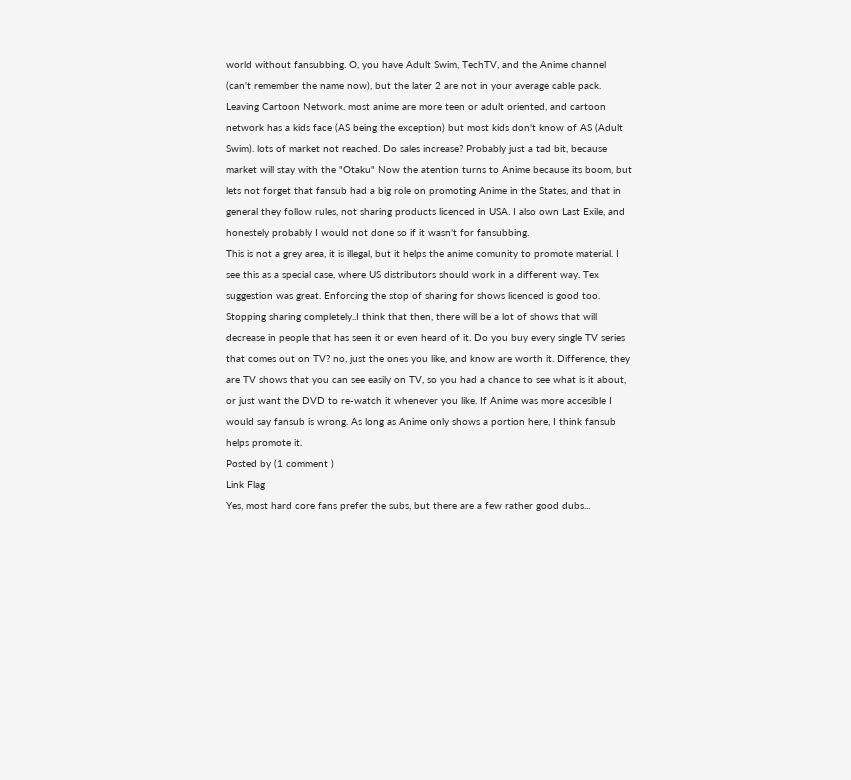world without fansubbing. O, you have Adult Swim, TechTV, and the Anime channel (can't remember the name now), but the later 2 are not in your average cable pack. Leaving Cartoon Network. most anime are more teen or adult oriented, and cartoon network has a kids face (AS being the exception) but most kids don't know of AS (Adult Swim). lots of market not reached. Do sales increase? Probably just a tad bit, because market will stay with the "Otaku" Now the atention turns to Anime because its boom, but lets not forget that fansub had a big role on promoting Anime in the States, and that in general they follow rules, not sharing products licenced in USA. I also own Last Exile, and honestely probably I would not done so if it wasn't for fansubbing.
This is not a grey area, it is illegal, but it helps the anime comunity to promote material. I see this as a special case, where US distributors should work in a different way. Tex suggestion was great. Enforcing the stop of sharing for shows licenced is good too. Stopping sharing completely..I think that then, there will be a lot of shows that will decrease in people that has seen it or even heard of it. Do you buy every single TV series that comes out on TV? no, just the ones you like, and know are worth it. Difference, they are TV shows that you can see easily on TV, so you had a chance to see what is it about, or just want the DVD to re-watch it whenever you like. If Anime was more accesible I would say fansub is wrong. As long as Anime only shows a portion here, I think fansub helps promote it.
Posted by (1 comment )
Link Flag
Yes, most hard core fans prefer the subs, but there are a few rather good dubs...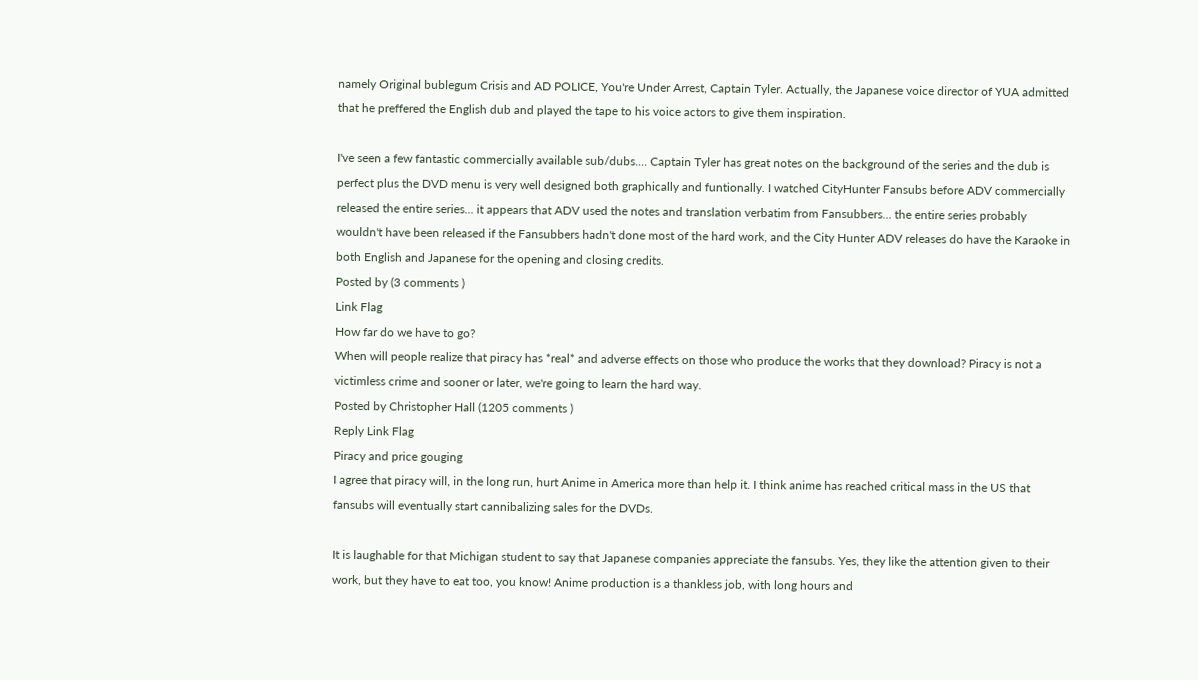namely Original bublegum Crisis and AD POLICE, You're Under Arrest, Captain Tyler. Actually, the Japanese voice director of YUA admitted that he preffered the English dub and played the tape to his voice actors to give them inspiration.

I've seen a few fantastic commercially available sub/dubs.... Captain Tyler has great notes on the background of the series and the dub is perfect plus the DVD menu is very well designed both graphically and funtionally. I watched CityHunter Fansubs before ADV commercially released the entire series... it appears that ADV used the notes and translation verbatim from Fansubbers... the entire series probably wouldn't have been released if the Fansubbers hadn't done most of the hard work, and the City Hunter ADV releases do have the Karaoke in both English and Japanese for the opening and closing credits.
Posted by (3 comments )
Link Flag
How far do we have to go?
When will people realize that piracy has *real* and adverse effects on those who produce the works that they download? Piracy is not a victimless crime and sooner or later, we're going to learn the hard way.
Posted by Christopher Hall (1205 comments )
Reply Link Flag
Piracy and price gouging
I agree that piracy will, in the long run, hurt Anime in America more than help it. I think anime has reached critical mass in the US that fansubs will eventually start cannibalizing sales for the DVDs.

It is laughable for that Michigan student to say that Japanese companies appreciate the fansubs. Yes, they like the attention given to their work, but they have to eat too, you know! Anime production is a thankless job, with long hours and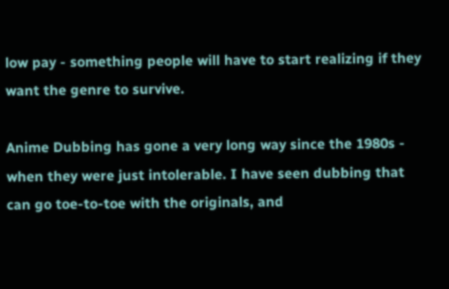low pay - something people will have to start realizing if they want the genre to survive.

Anime Dubbing has gone a very long way since the 1980s - when they were just intolerable. I have seen dubbing that can go toe-to-toe with the originals, and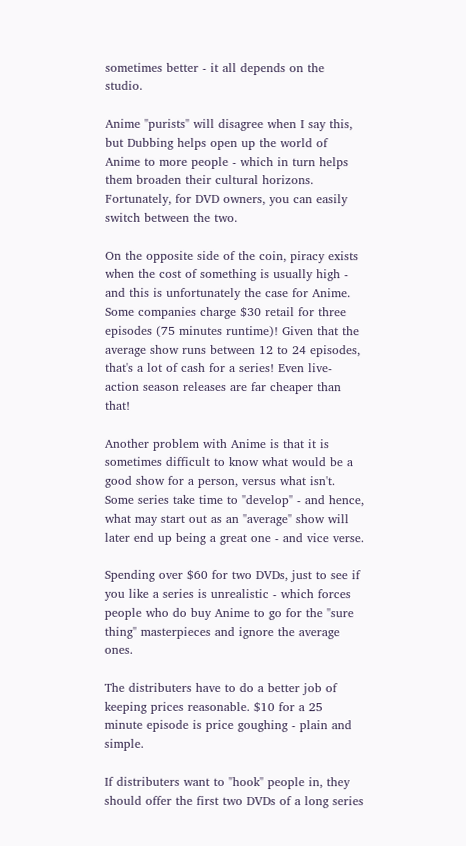sometimes better - it all depends on the studio.

Anime "purists" will disagree when I say this, but Dubbing helps open up the world of Anime to more people - which in turn helps them broaden their cultural horizons. Fortunately, for DVD owners, you can easily switch between the two.

On the opposite side of the coin, piracy exists when the cost of something is usually high - and this is unfortunately the case for Anime. Some companies charge $30 retail for three episodes (75 minutes runtime)! Given that the average show runs between 12 to 24 episodes, that's a lot of cash for a series! Even live-action season releases are far cheaper than that!

Another problem with Anime is that it is sometimes difficult to know what would be a good show for a person, versus what isn't. Some series take time to "develop" - and hence, what may start out as an "average" show will later end up being a great one - and vice verse.

Spending over $60 for two DVDs, just to see if you like a series is unrealistic - which forces people who do buy Anime to go for the "sure thing" masterpieces and ignore the average ones.

The distributers have to do a better job of keeping prices reasonable. $10 for a 25 minute episode is price goughing - plain and simple.

If distributers want to "hook" people in, they should offer the first two DVDs of a long series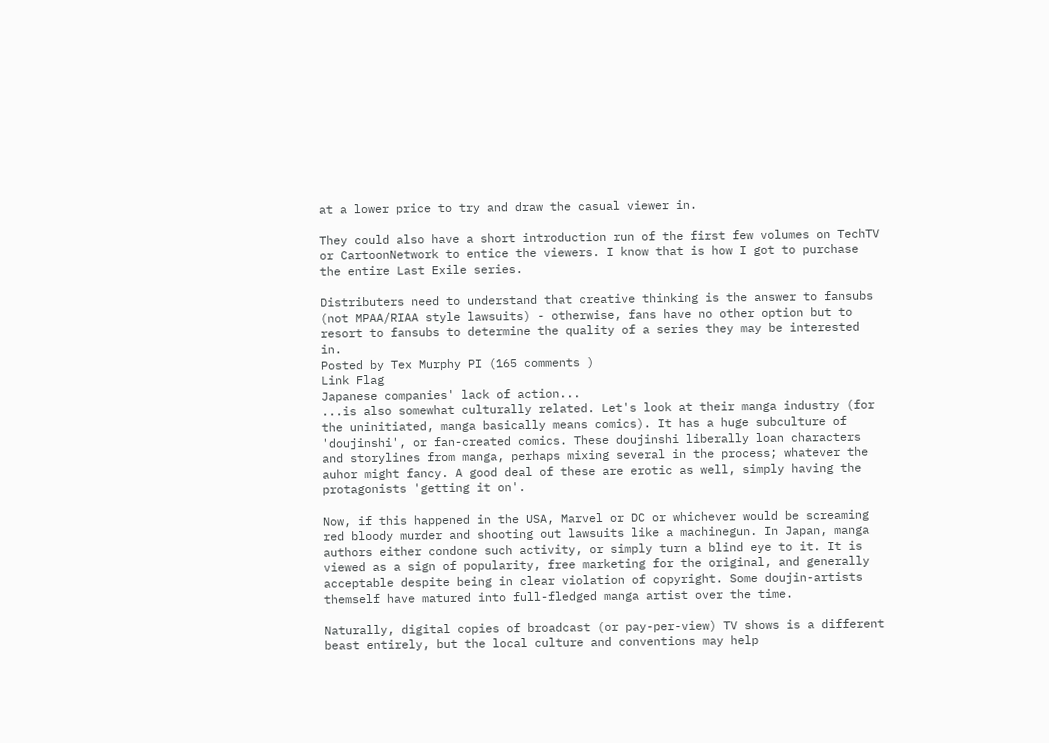at a lower price to try and draw the casual viewer in.

They could also have a short introduction run of the first few volumes on TechTV or CartoonNetwork to entice the viewers. I know that is how I got to purchase the entire Last Exile series.

Distributers need to understand that creative thinking is the answer to fansubs (not MPAA/RIAA style lawsuits) - otherwise, fans have no other option but to resort to fansubs to determine the quality of a series they may be interested in.
Posted by Tex Murphy PI (165 comments )
Link Flag
Japanese companies' lack of action...
...is also somewhat culturally related. Let's look at their manga industry (for the uninitiated, manga basically means comics). It has a huge subculture of 'doujinshi', or fan-created comics. These doujinshi liberally loan characters and storylines from manga, perhaps mixing several in the process; whatever the auhor might fancy. A good deal of these are erotic as well, simply having the protagonists 'getting it on'.

Now, if this happened in the USA, Marvel or DC or whichever would be screaming red bloody murder and shooting out lawsuits like a machinegun. In Japan, manga authors either condone such activity, or simply turn a blind eye to it. It is viewed as a sign of popularity, free marketing for the original, and generally acceptable despite being in clear violation of copyright. Some doujin-artists themself have matured into full-fledged manga artist over the time.

Naturally, digital copies of broadcast (or pay-per-view) TV shows is a different beast entirely, but the local culture and conventions may help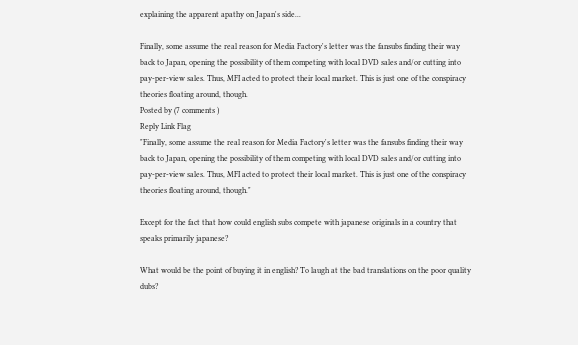explaining the apparent apathy on Japan's side...

Finally, some assume the real reason for Media Factory's letter was the fansubs finding their way back to Japan, opening the possibility of them competing with local DVD sales and/or cutting into pay-per-view sales. Thus, MFI acted to protect their local market. This is just one of the conspiracy theories floating around, though.
Posted by (7 comments )
Reply Link Flag
"Finally, some assume the real reason for Media Factory's letter was the fansubs finding their way back to Japan, opening the possibility of them competing with local DVD sales and/or cutting into pay-per-view sales. Thus, MFI acted to protect their local market. This is just one of the conspiracy theories floating around, though."

Except for the fact that how could english subs compete with japanese originals in a country that speaks primarily japanese?

What would be the point of buying it in english? To laugh at the bad translations on the poor quality dubs?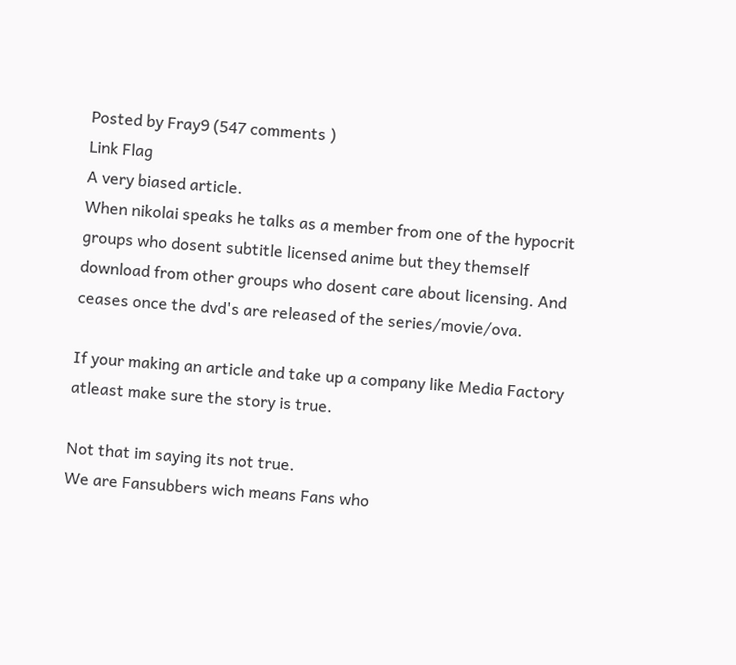Posted by Fray9 (547 comments )
Link Flag
A very biased article.
When nikolai speaks he talks as a member from one of the hypocrit groups who dosent subtitle licensed anime but they themself download from other groups who dosent care about licensing. And ceases once the dvd's are released of the series/movie/ova.

If your making an article and take up a company like Media Factory atleast make sure the story is true.

Not that im saying its not true.
We are Fansubbers wich means Fans who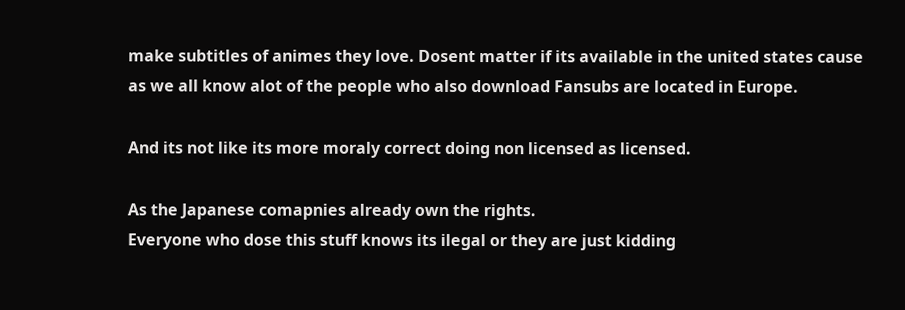make subtitles of animes they love. Dosent matter if its available in the united states cause as we all know alot of the people who also download Fansubs are located in Europe.

And its not like its more moraly correct doing non licensed as licensed.

As the Japanese comapnies already own the rights.
Everyone who dose this stuff knows its ilegal or they are just kidding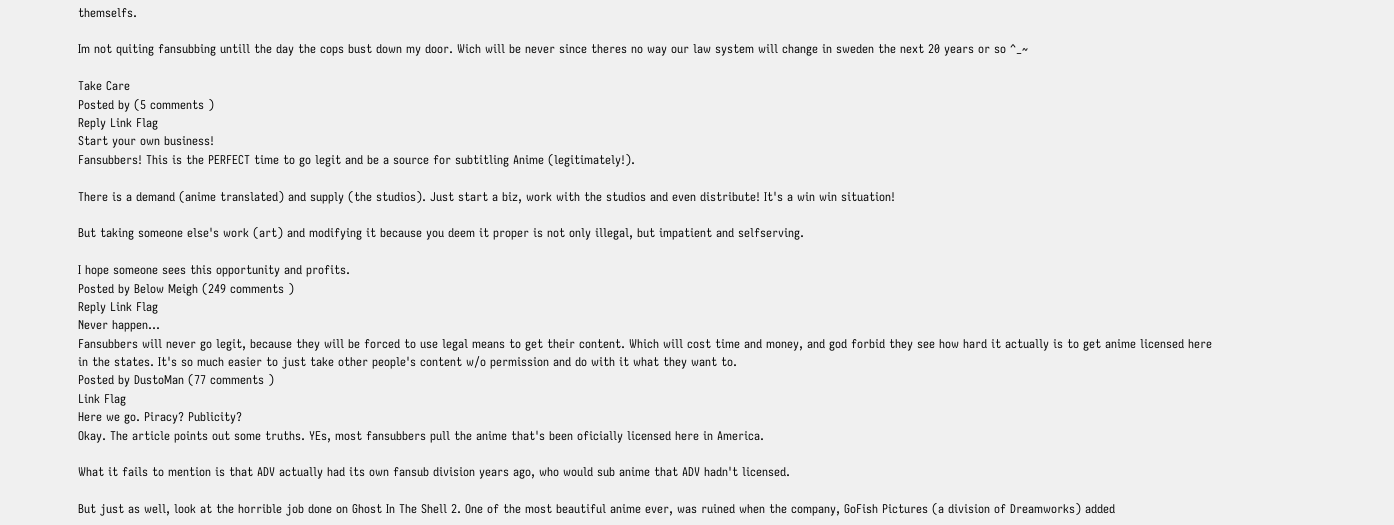themselfs.

Im not quiting fansubbing untill the day the cops bust down my door. Wich will be never since theres no way our law system will change in sweden the next 20 years or so ^_~

Take Care
Posted by (5 comments )
Reply Link Flag
Start your own business!
Fansubbers! This is the PERFECT time to go legit and be a source for subtitling Anime (legitimately!).

There is a demand (anime translated) and supply (the studios). Just start a biz, work with the studios and even distribute! It's a win win situation!

But taking someone else's work (art) and modifying it because you deem it proper is not only illegal, but impatient and selfserving.

I hope someone sees this opportunity and profits.
Posted by Below Meigh (249 comments )
Reply Link Flag
Never happen...
Fansubbers will never go legit, because they will be forced to use legal means to get their content. Which will cost time and money, and god forbid they see how hard it actually is to get anime licensed here in the states. It's so much easier to just take other people's content w/o permission and do with it what they want to.
Posted by DustoMan (77 comments )
Link Flag
Here we go. Piracy? Publicity?
Okay. The article points out some truths. YEs, most fansubbers pull the anime that's been oficially licensed here in America.

What it fails to mention is that ADV actually had its own fansub division years ago, who would sub anime that ADV hadn't licensed.

But just as well, look at the horrible job done on Ghost In The Shell 2. One of the most beautiful anime ever, was ruined when the company, GoFish Pictures (a division of Dreamworks) added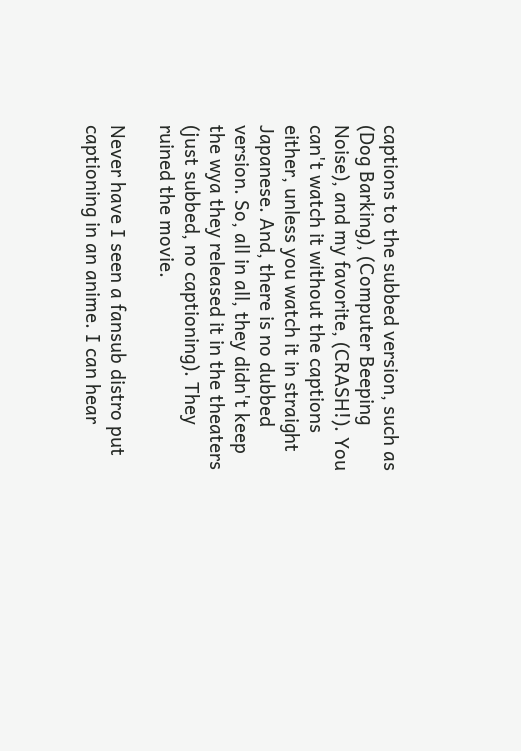captions to the subbed version, such as (Dog Barking), (Computer Beeping Noise), and my favorite, (CRASH!). You can't watch it without the captions either, unless you watch it in straight Japanese. And, there is no dubbed version. So, all in all, they didn't keep the wya they released it in the theaters (just subbed, no captioning). They ruined the movie.

Never have I seen a fansub distro put captioning in an anime. I can hear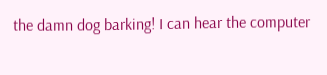the damn dog barking! I can hear the computer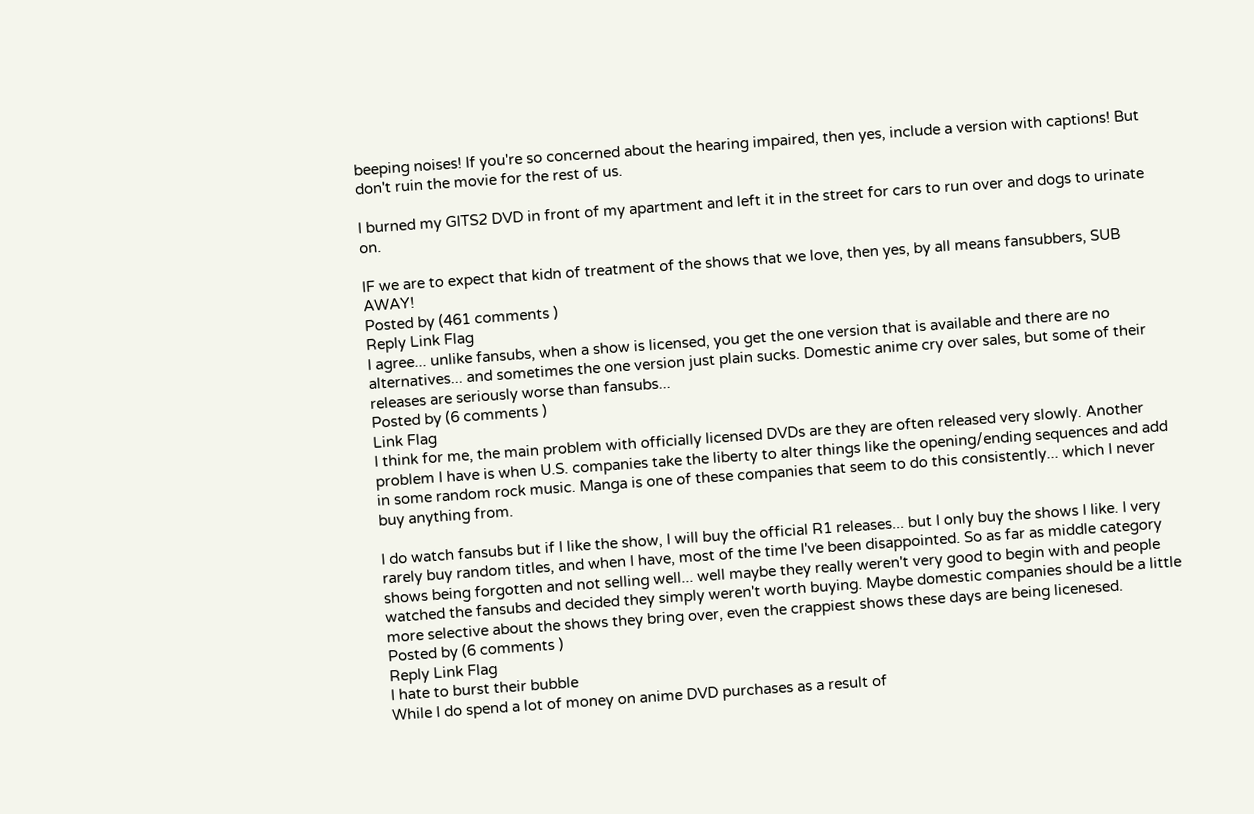beeping noises! If you're so concerned about the hearing impaired, then yes, include a version with captions! But don't ruin the movie for the rest of us.

I burned my GITS2 DVD in front of my apartment and left it in the street for cars to run over and dogs to urinate on.

IF we are to expect that kidn of treatment of the shows that we love, then yes, by all means fansubbers, SUB AWAY!
Posted by (461 comments )
Reply Link Flag
I agree... unlike fansubs, when a show is licensed, you get the one version that is available and there are no alternatives... and sometimes the one version just plain sucks. Domestic anime cry over sales, but some of their releases are seriously worse than fansubs...
Posted by (6 comments )
Link Flag
I think for me, the main problem with officially licensed DVDs are they are often released very slowly. Another problem I have is when U.S. companies take the liberty to alter things like the opening/ending sequences and add in some random rock music. Manga is one of these companies that seem to do this consistently... which I never buy anything from.

I do watch fansubs but if I like the show, I will buy the official R1 releases... but I only buy the shows I like. I very rarely buy random titles, and when I have, most of the time I've been disappointed. So as far as middle category shows being forgotten and not selling well... well maybe they really weren't very good to begin with and people watched the fansubs and decided they simply weren't worth buying. Maybe domestic companies should be a little more selective about the shows they bring over, even the crappiest shows these days are being licenesed.
Posted by (6 comments )
Reply Link Flag
I hate to burst their bubble
While I do spend a lot of money on anime DVD purchases as a result of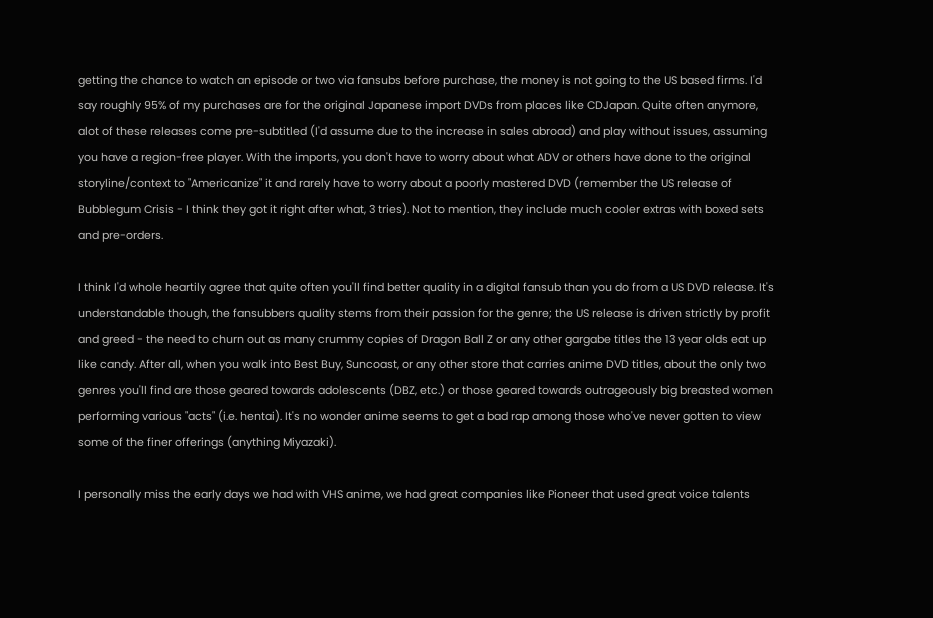getting the chance to watch an episode or two via fansubs before purchase, the money is not going to the US based firms. I'd say roughly 95% of my purchases are for the original Japanese import DVDs from places like CDJapan. Quite often anymore, alot of these releases come pre-subtitled (I'd assume due to the increase in sales abroad) and play without issues, assuming you have a region-free player. With the imports, you don't have to worry about what ADV or others have done to the original storyline/context to "Americanize" it and rarely have to worry about a poorly mastered DVD (remember the US release of Bubblegum Crisis - I think they got it right after what, 3 tries). Not to mention, they include much cooler extras with boxed sets and pre-orders.

I think I'd whole heartily agree that quite often you'll find better quality in a digital fansub than you do from a US DVD release. It's understandable though, the fansubbers quality stems from their passion for the genre; the US release is driven strictly by profit and greed - the need to churn out as many crummy copies of Dragon Ball Z or any other gargabe titles the 13 year olds eat up like candy. After all, when you walk into Best Buy, Suncoast, or any other store that carries anime DVD titles, about the only two genres you'll find are those geared towards adolescents (DBZ, etc.) or those geared towards outrageously big breasted women performing various "acts" (i.e. hentai). It's no wonder anime seems to get a bad rap among those who've never gotten to view some of the finer offerings (anything Miyazaki).

I personally miss the early days we had with VHS anime, we had great companies like Pioneer that used great voice talents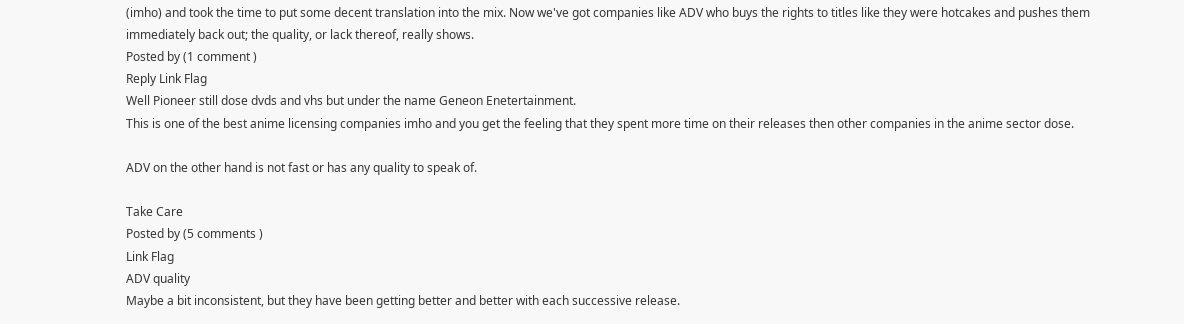(imho) and took the time to put some decent translation into the mix. Now we've got companies like ADV who buys the rights to titles like they were hotcakes and pushes them immediately back out; the quality, or lack thereof, really shows.
Posted by (1 comment )
Reply Link Flag
Well Pioneer still dose dvds and vhs but under the name Geneon Enetertainment.
This is one of the best anime licensing companies imho and you get the feeling that they spent more time on their releases then other companies in the anime sector dose.

ADV on the other hand is not fast or has any quality to speak of.

Take Care
Posted by (5 comments )
Link Flag
ADV quality
Maybe a bit inconsistent, but they have been getting better and better with each successive release.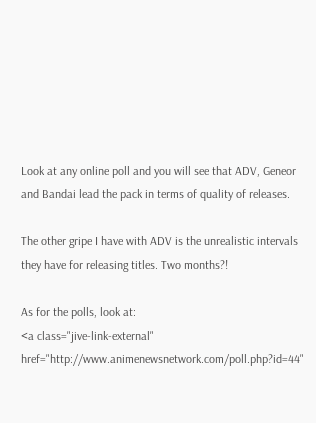Look at any online poll and you will see that ADV, Geneor and Bandai lead the pack in terms of quality of releases.

The other gripe I have with ADV is the unrealistic intervals they have for releasing titles. Two months?!

As for the polls, look at:
<a class="jive-link-external" href="http://www.animenewsnetwork.com/poll.php?id=44"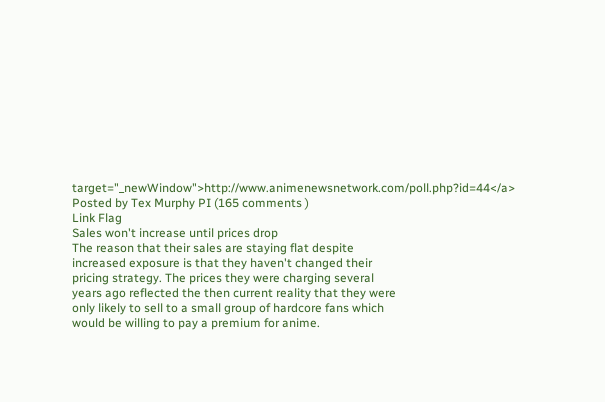target="_newWindow">http://www.animenewsnetwork.com/poll.php?id=44</a>
Posted by Tex Murphy PI (165 comments )
Link Flag
Sales won't increase until prices drop
The reason that their sales are staying flat despite
increased exposure is that they haven't changed their
pricing strategy. The prices they were charging several
years ago reflected the then current reality that they were
only likely to sell to a small group of hardcore fans which
would be willing to pay a premium for anime.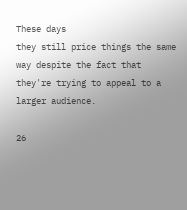These days
they still price things the same way despite the fact that
they're trying to appeal to a larger audience.

26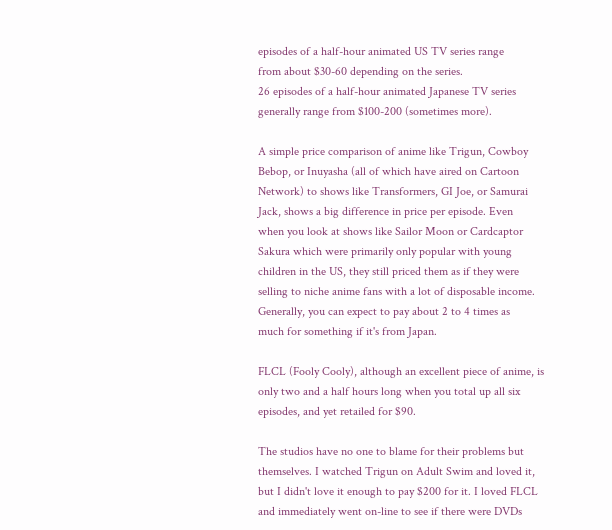episodes of a half-hour animated US TV series range
from about $30-60 depending on the series.
26 episodes of a half-hour animated Japanese TV series
generally range from $100-200 (sometimes more).

A simple price comparison of anime like Trigun, Cowboy
Bebop, or Inuyasha (all of which have aired on Cartoon
Network) to shows like Transformers, GI Joe, or Samurai
Jack, shows a big difference in price per episode. Even
when you look at shows like Sailor Moon or Cardcaptor
Sakura which were primarily only popular with young
children in the US, they still priced them as if they were
selling to niche anime fans with a lot of disposable income.
Generally, you can expect to pay about 2 to 4 times as
much for something if it's from Japan.

FLCL (Fooly Cooly), although an excellent piece of anime, is
only two and a half hours long when you total up all six
episodes, and yet retailed for $90.

The studios have no one to blame for their problems but
themselves. I watched Trigun on Adult Swim and loved it,
but I didn't love it enough to pay $200 for it. I loved FLCL
and immediately went on-line to see if there were DVDs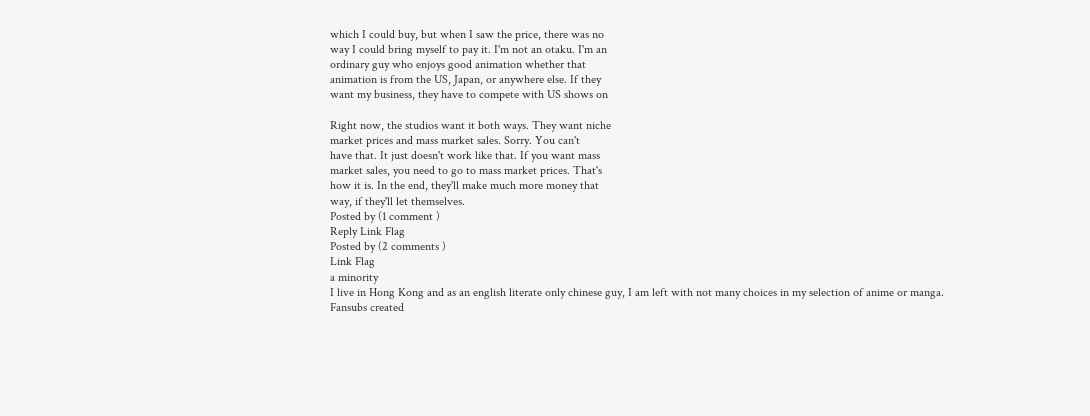which I could buy, but when I saw the price, there was no
way I could bring myself to pay it. I'm not an otaku. I'm an
ordinary guy who enjoys good animation whether that
animation is from the US, Japan, or anywhere else. If they
want my business, they have to compete with US shows on

Right now, the studios want it both ways. They want niche
market prices and mass market sales. Sorry. You can't
have that. It just doesn't work like that. If you want mass
market sales, you need to go to mass market prices. That's
how it is. In the end, they'll make much more money that
way, if they'll let themselves.
Posted by (1 comment )
Reply Link Flag
Posted by (2 comments )
Link Flag
a minority
I live in Hong Kong and as an english literate only chinese guy, I am left with not many choices in my selection of anime or manga.
Fansubs created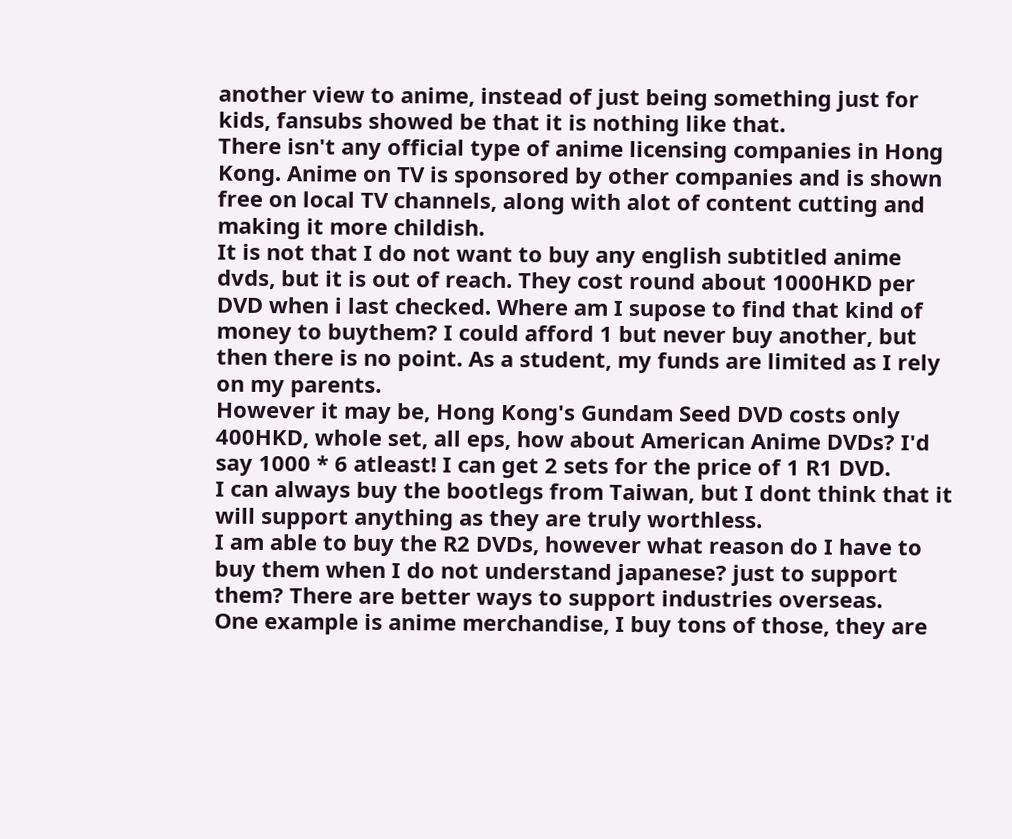another view to anime, instead of just being something just for kids, fansubs showed be that it is nothing like that.
There isn't any official type of anime licensing companies in Hong Kong. Anime on TV is sponsored by other companies and is shown free on local TV channels, along with alot of content cutting and making it more childish.
It is not that I do not want to buy any english subtitled anime dvds, but it is out of reach. They cost round about 1000HKD per DVD when i last checked. Where am I supose to find that kind of money to buythem? I could afford 1 but never buy another, but then there is no point. As a student, my funds are limited as I rely on my parents.
However it may be, Hong Kong's Gundam Seed DVD costs only 400HKD, whole set, all eps, how about American Anime DVDs? I'd say 1000 * 6 atleast! I can get 2 sets for the price of 1 R1 DVD.
I can always buy the bootlegs from Taiwan, but I dont think that it will support anything as they are truly worthless.
I am able to buy the R2 DVDs, however what reason do I have to buy them when I do not understand japanese? just to support them? There are better ways to support industries overseas.
One example is anime merchandise, I buy tons of those, they are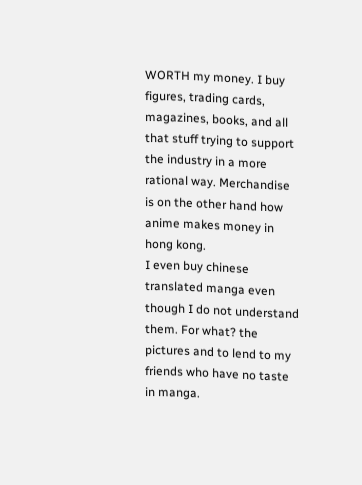WORTH my money. I buy figures, trading cards, magazines, books, and all that stuff trying to support the industry in a more rational way. Merchandise is on the other hand how anime makes money in hong kong.
I even buy chinese translated manga even though I do not understand them. For what? the pictures and to lend to my friends who have no taste in manga.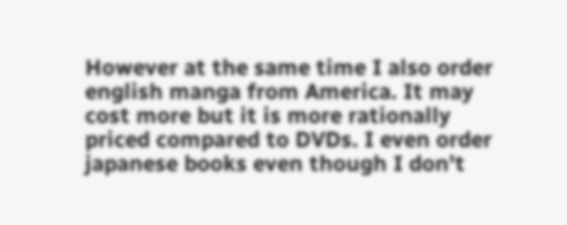However at the same time I also order english manga from America. It may cost more but it is more rationally priced compared to DVDs. I even order japanese books even though I don't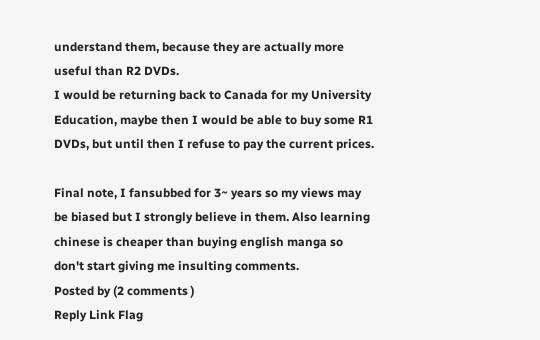understand them, because they are actually more useful than R2 DVDs.
I would be returning back to Canada for my University Education, maybe then I would be able to buy some R1 DVDs, but until then I refuse to pay the current prices.

Final note, I fansubbed for 3~ years so my views may be biased but I strongly believe in them. Also learning chinese is cheaper than buying english manga so don't start giving me insulting comments.
Posted by (2 comments )
Reply Link Flag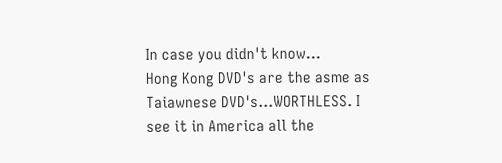In case you didn't know...
Hong Kong DVD's are the asme as Taiawnese DVD's...WORTHLESS. I see it in America all the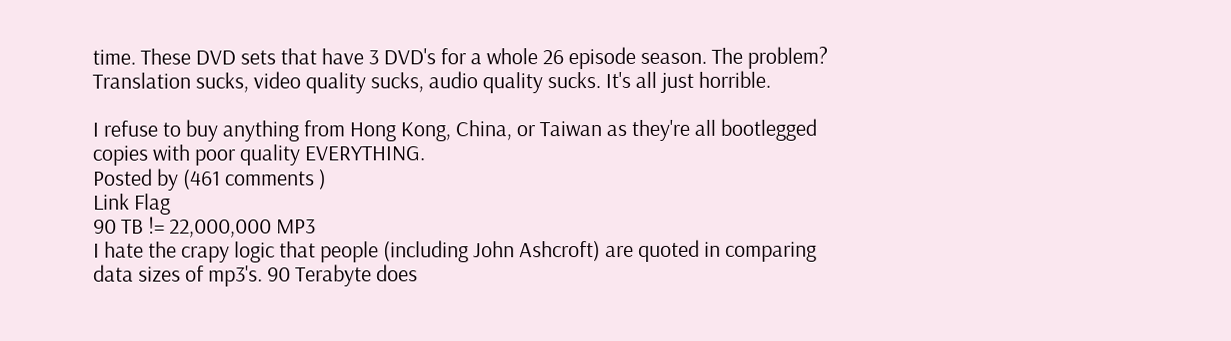time. These DVD sets that have 3 DVD's for a whole 26 episode season. The problem? Translation sucks, video quality sucks, audio quality sucks. It's all just horrible.

I refuse to buy anything from Hong Kong, China, or Taiwan as they're all bootlegged copies with poor quality EVERYTHING.
Posted by (461 comments )
Link Flag
90 TB != 22,000,000 MP3
I hate the crapy logic that people (including John Ashcroft) are quoted in comparing data sizes of mp3's. 90 Terabyte does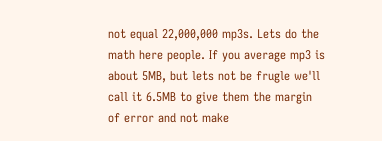not equal 22,000,000 mp3s. Lets do the math here people. If you average mp3 is about 5MB, but lets not be frugle we'll call it 6.5MB to give them the margin of error and not make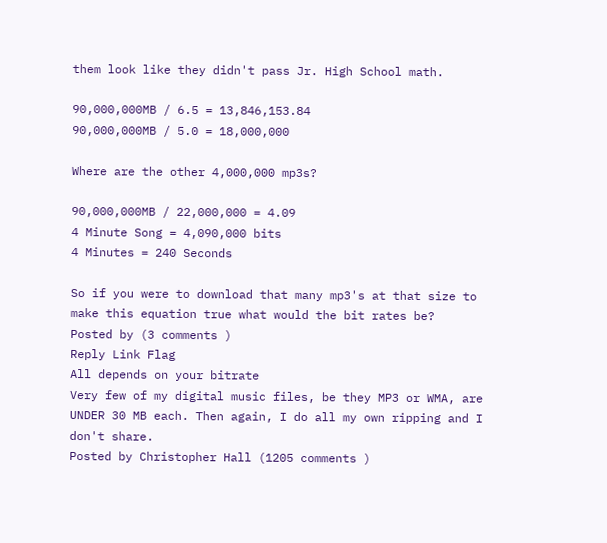them look like they didn't pass Jr. High School math.

90,000,000MB / 6.5 = 13,846,153.84
90,000,000MB / 5.0 = 18,000,000

Where are the other 4,000,000 mp3s?

90,000,000MB / 22,000,000 = 4.09
4 Minute Song = 4,090,000 bits
4 Minutes = 240 Seconds

So if you were to download that many mp3's at that size to make this equation true what would the bit rates be?
Posted by (3 comments )
Reply Link Flag
All depends on your bitrate
Very few of my digital music files, be they MP3 or WMA, are UNDER 30 MB each. Then again, I do all my own ripping and I don't share.
Posted by Christopher Hall (1205 comments )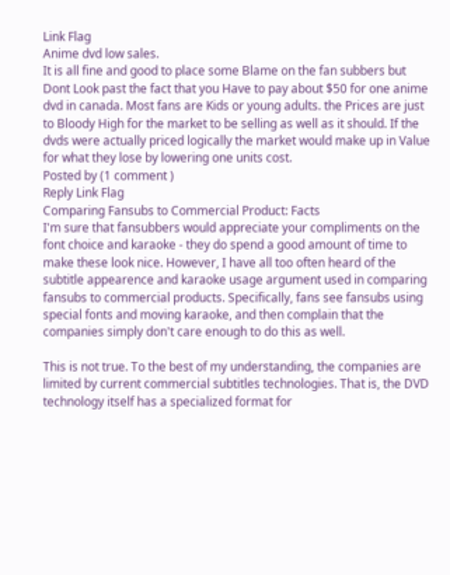Link Flag
Anime dvd low sales.
It is all fine and good to place some Blame on the fan subbers but Dont Look past the fact that you Have to pay about $50 for one anime dvd in canada. Most fans are Kids or young adults. the Prices are just to Bloody High for the market to be selling as well as it should. If the dvds were actually priced logically the market would make up in Value for what they lose by lowering one units cost.
Posted by (1 comment )
Reply Link Flag
Comparing Fansubs to Commercial Product: Facts
I'm sure that fansubbers would appreciate your compliments on the font choice and karaoke - they do spend a good amount of time to make these look nice. However, I have all too often heard of the subtitle appearence and karaoke usage argument used in comparing fansubs to commercial products. Specifically, fans see fansubs using special fonts and moving karaoke, and then complain that the companies simply don't care enough to do this as well.

This is not true. To the best of my understanding, the companies are limited by current commercial subtitles technologies. That is, the DVD technology itself has a specialized format for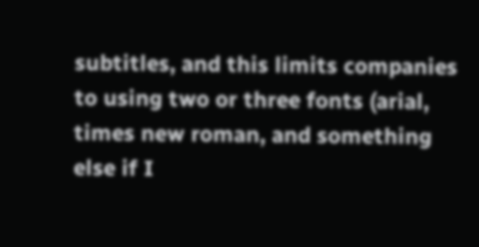subtitles, and this limits companies to using two or three fonts (arial, times new roman, and something else if I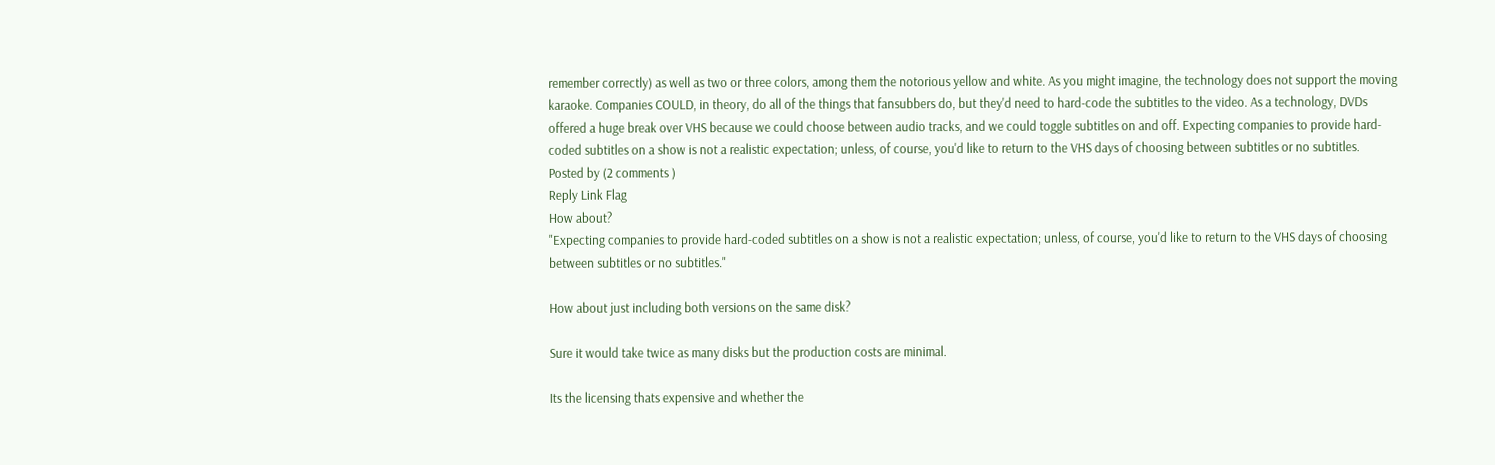remember correctly) as well as two or three colors, among them the notorious yellow and white. As you might imagine, the technology does not support the moving karaoke. Companies COULD, in theory, do all of the things that fansubbers do, but they'd need to hard-code the subtitles to the video. As a technology, DVDs offered a huge break over VHS because we could choose between audio tracks, and we could toggle subtitles on and off. Expecting companies to provide hard-coded subtitles on a show is not a realistic expectation; unless, of course, you'd like to return to the VHS days of choosing between subtitles or no subtitles.
Posted by (2 comments )
Reply Link Flag
How about?
"Expecting companies to provide hard-coded subtitles on a show is not a realistic expectation; unless, of course, you'd like to return to the VHS days of choosing between subtitles or no subtitles."

How about just including both versions on the same disk?

Sure it would take twice as many disks but the production costs are minimal.

Its the licensing thats expensive and whether the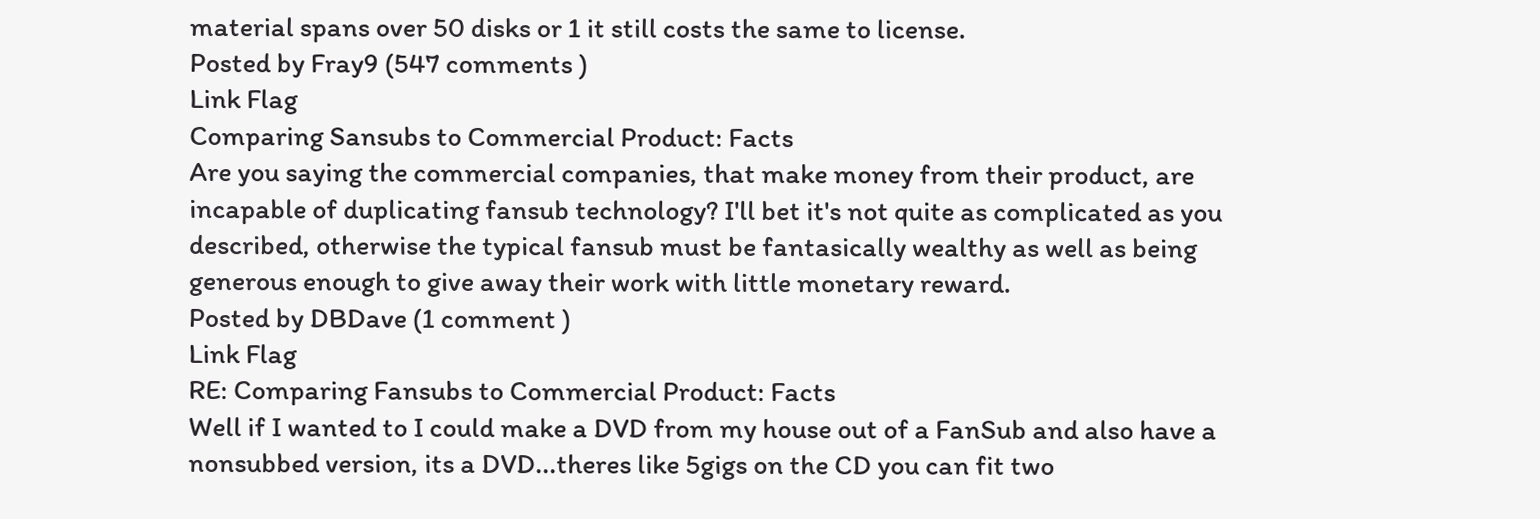material spans over 50 disks or 1 it still costs the same to license.
Posted by Fray9 (547 comments )
Link Flag
Comparing Sansubs to Commercial Product: Facts
Are you saying the commercial companies, that make money from their product, are incapable of duplicating fansub technology? I'll bet it's not quite as complicated as you described, otherwise the typical fansub must be fantasically wealthy as well as being generous enough to give away their work with little monetary reward.
Posted by DBDave (1 comment )
Link Flag
RE: Comparing Fansubs to Commercial Product: Facts
Well if I wanted to I could make a DVD from my house out of a FanSub and also have a nonsubbed version, its a DVD...theres like 5gigs on the CD you can fit two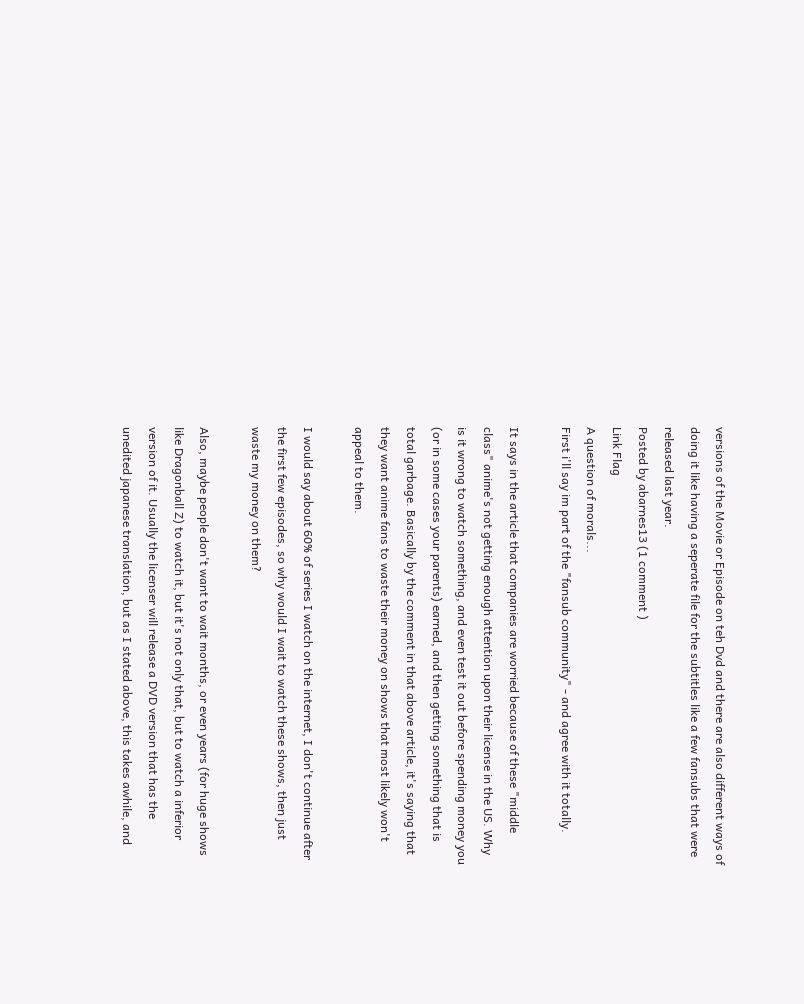versions of the Movie or Episode on teh Dvd and there are also different ways of doing it like having a seperate file for the subtitles like a few fansubs that were released last year.
Posted by abarnes13 (1 comment )
Link Flag
A question of morals...
First i'll say im part of the "fansub community" - and agree with it totally.

It says in the article that companies are worried because of these "middle class" anime's not getting enough attention upon their license in the US. Why is it wrong to watch something, and even test it out before spending money you (or in some cases your parents) earned, and then getting something that is total garbage. Basically by the comment in that above article, it's saying that they want anime fans to waste their money on shows that most likely won't appeal to them.

I would say about 60% of series I watch on the internet, I don't continue after the first few episodes, so why would I wait to watch these shows, then just waste my money on them?

Also, maybe people don't want to wait months, or even years (for huge shows like Dragonball Z) to watch it, but it's not only that, but to watch a inferior version of it. Usually the licenser will release a DVD version that has the unedited japanese translation, but as I stated above, this takes awhile, and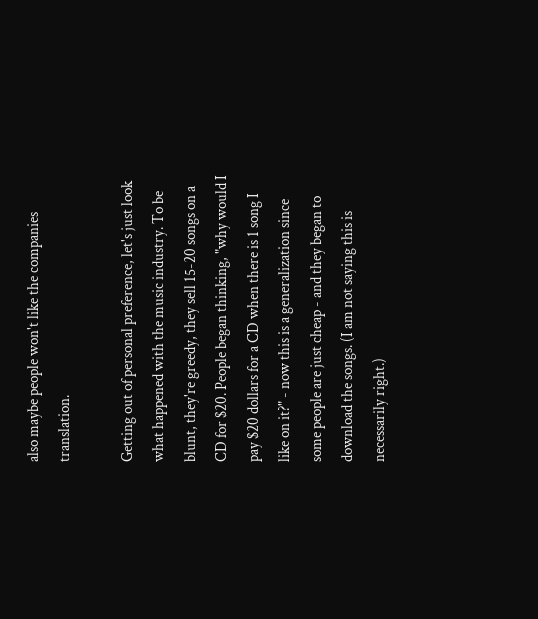also maybe people won't like the companies translation.

Getting out of personal preference, let's just look what happened with the music industry. To be blunt, they're greedy, they sell 15-20 songs on a CD for $20. People began thinking, "why would I pay $20 dollars for a CD when there is 1 song I like on it?" - now this is a generalization since some people are just cheap - and they began to download the songs. (I am not saying this is necessarily right.)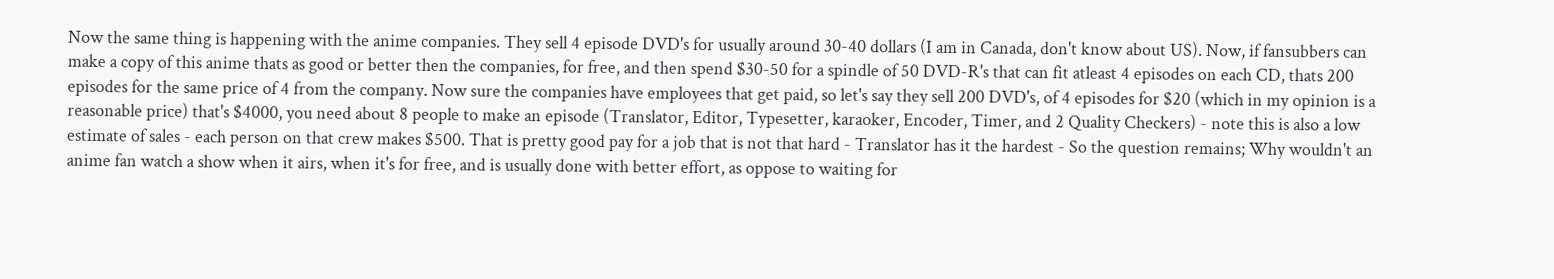Now the same thing is happening with the anime companies. They sell 4 episode DVD's for usually around 30-40 dollars (I am in Canada, don't know about US). Now, if fansubbers can make a copy of this anime thats as good or better then the companies, for free, and then spend $30-50 for a spindle of 50 DVD-R's that can fit atleast 4 episodes on each CD, thats 200 episodes for the same price of 4 from the company. Now sure the companies have employees that get paid, so let's say they sell 200 DVD's, of 4 episodes for $20 (which in my opinion is a reasonable price) that's $4000, you need about 8 people to make an episode (Translator, Editor, Typesetter, karaoker, Encoder, Timer, and 2 Quality Checkers) - note this is also a low estimate of sales - each person on that crew makes $500. That is pretty good pay for a job that is not that hard - Translator has it the hardest - So the question remains; Why wouldn't an anime fan watch a show when it airs, when it's for free, and is usually done with better effort, as oppose to waiting for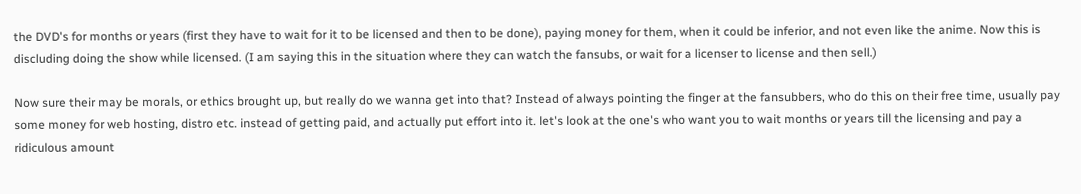the DVD's for months or years (first they have to wait for it to be licensed and then to be done), paying money for them, when it could be inferior, and not even like the anime. Now this is discluding doing the show while licensed. (I am saying this in the situation where they can watch the fansubs, or wait for a licenser to license and then sell.)

Now sure their may be morals, or ethics brought up, but really do we wanna get into that? Instead of always pointing the finger at the fansubbers, who do this on their free time, usually pay some money for web hosting, distro etc. instead of getting paid, and actually put effort into it. let's look at the one's who want you to wait months or years till the licensing and pay a ridiculous amount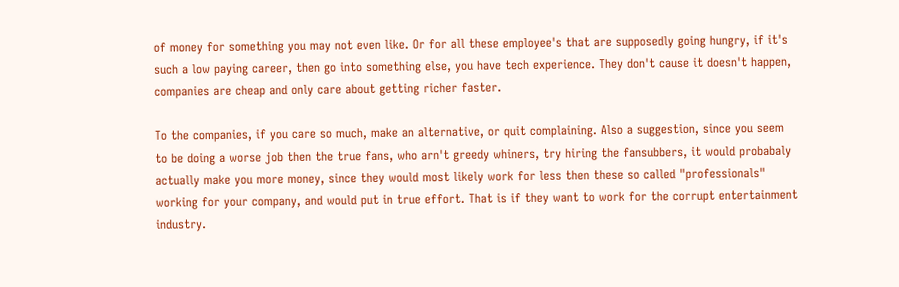of money for something you may not even like. Or for all these employee's that are supposedly going hungry, if it's such a low paying career, then go into something else, you have tech experience. They don't cause it doesn't happen, companies are cheap and only care about getting richer faster.

To the companies, if you care so much, make an alternative, or quit complaining. Also a suggestion, since you seem to be doing a worse job then the true fans, who arn't greedy whiners, try hiring the fansubbers, it would probabaly actually make you more money, since they would most likely work for less then these so called "professionals" working for your company, and would put in true effort. That is if they want to work for the corrupt entertainment industry.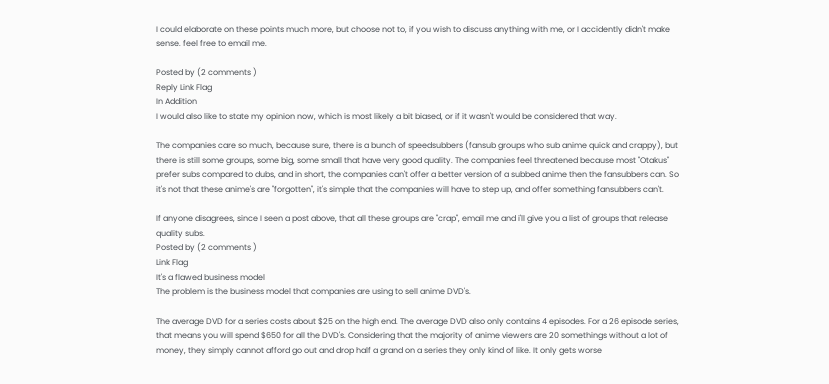I could elaborate on these points much more, but choose not to, if you wish to discuss anything with me, or I accidently didn't make sense. feel free to email me.

Posted by (2 comments )
Reply Link Flag
In Addition
I would also like to state my opinion now, which is most likely a bit biased, or if it wasn't would be considered that way.

The companies care so much, because sure, there is a bunch of speedsubbers (fansub groups who sub anime quick and crappy), but there is still some groups, some big, some small that have very good quality. The companies feel threatened because most "Otakus" prefer subs compared to dubs, and in short, the companies can't offer a better version of a subbed anime then the fansubbers can. So it's not that these anime's are "forgotten", it's simple that the companies will have to step up, and offer something fansubbers can't.

If anyone disagrees, since I seen a post above, that all these groups are "crap", email me and i'll give you a list of groups that release quality subs.
Posted by (2 comments )
Link Flag
It's a flawed business model
The problem is the business model that companies are using to sell anime DVD's.

The average DVD for a series costs about $25 on the high end. The average DVD also only contains 4 episodes. For a 26 episode series, that means you will spend $650 for all the DVD's. Considering that the majority of anime viewers are 20 somethings without a lot of money, they simply cannot afford go out and drop half a grand on a series they only kind of like. It only gets worse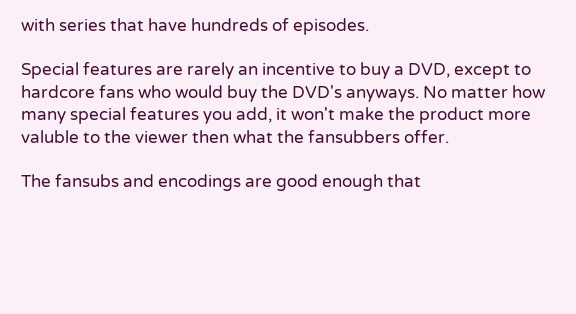with series that have hundreds of episodes.

Special features are rarely an incentive to buy a DVD, except to hardcore fans who would buy the DVD's anyways. No matter how many special features you add, it won't make the product more valuble to the viewer then what the fansubbers offer.

The fansubs and encodings are good enough that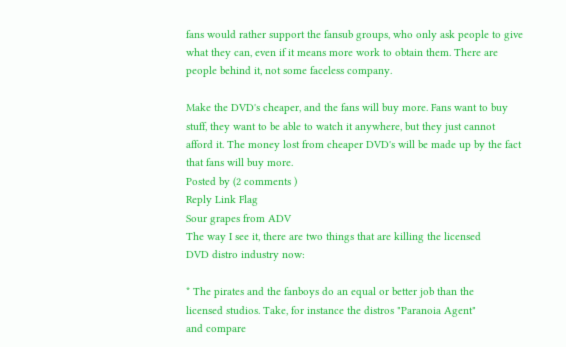fans would rather support the fansub groups, who only ask people to give what they can, even if it means more work to obtain them. There are people behind it, not some faceless company.

Make the DVD's cheaper, and the fans will buy more. Fans want to buy stuff, they want to be able to watch it anywhere, but they just cannot afford it. The money lost from cheaper DVD's will be made up by the fact that fans will buy more.
Posted by (2 comments )
Reply Link Flag
Sour grapes from ADV
The way I see it, there are two things that are killing the licensed
DVD distro industry now:

* The pirates and the fanboys do an equal or better job than the
licensed studios. Take, for instance the distros "Paranoia Agent"
and compare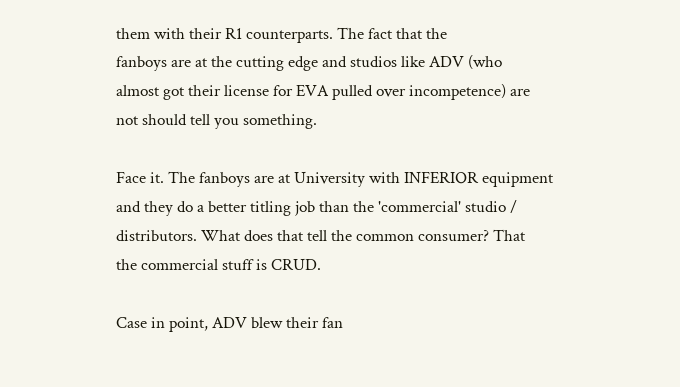them with their R1 counterparts. The fact that the
fanboys are at the cutting edge and studios like ADV (who
almost got their license for EVA pulled over incompetence) are
not should tell you something.

Face it. The fanboys are at University with INFERIOR equipment
and they do a better titling job than the 'commercial' studio /
distributors. What does that tell the common consumer? That
the commercial stuff is CRUD.

Case in point, ADV blew their fan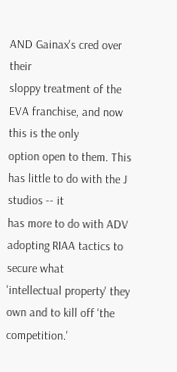AND Gainax's cred over their
sloppy treatment of the EVA franchise, and now this is the only
option open to them. This has little to do with the J studios -- it
has more to do with ADV adopting RIAA tactics to secure what
'intellectual property' they own and to kill off 'the competition.'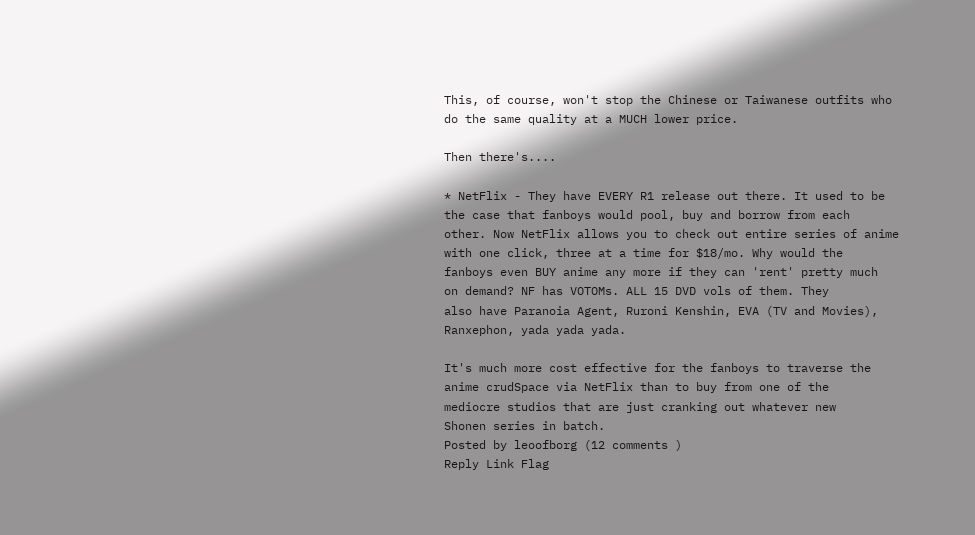This, of course, won't stop the Chinese or Taiwanese outfits who
do the same quality at a MUCH lower price.

Then there's....

* NetFlix - They have EVERY R1 release out there. It used to be
the case that fanboys would pool, buy and borrow from each
other. Now NetFlix allows you to check out entire series of anime
with one click, three at a time for $18/mo. Why would the
fanboys even BUY anime any more if they can 'rent' pretty much
on demand? NF has VOTOMs. ALL 15 DVD vols of them. They
also have Paranoia Agent, Ruroni Kenshin, EVA (TV and Movies),
Ranxephon, yada yada yada.

It's much more cost effective for the fanboys to traverse the
anime crudSpace via NetFlix than to buy from one of the
mediocre studios that are just cranking out whatever new
Shonen series in batch.
Posted by leoofborg (12 comments )
Reply Link Flag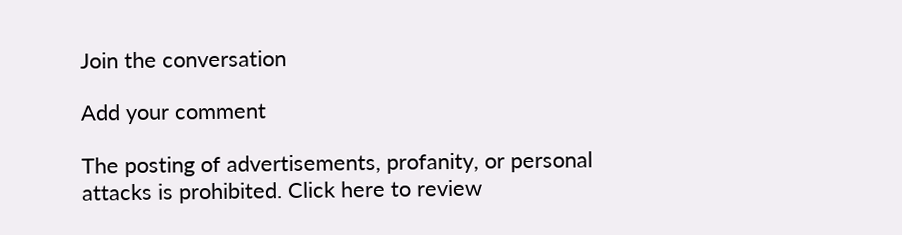Join the conversation

Add your comment

The posting of advertisements, profanity, or personal attacks is prohibited. Click here to review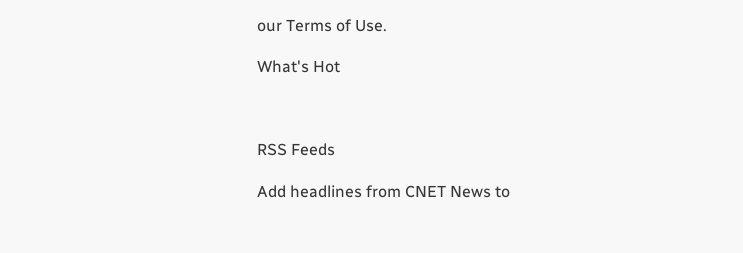our Terms of Use.

What's Hot



RSS Feeds

Add headlines from CNET News to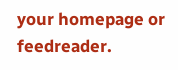your homepage or feedreader.